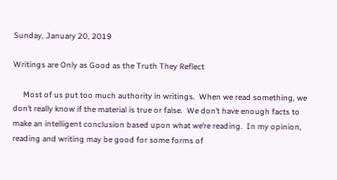Sunday, January 20, 2019

Writings are Only as Good as the Truth They Reflect

     Most of us put too much authority in writings.  When we read something, we don’t really know if the material is true or false.  We don’t have enough facts to make an intelligent conclusion based upon what we’re reading.  In my opinion, reading and writing may be good for some forms of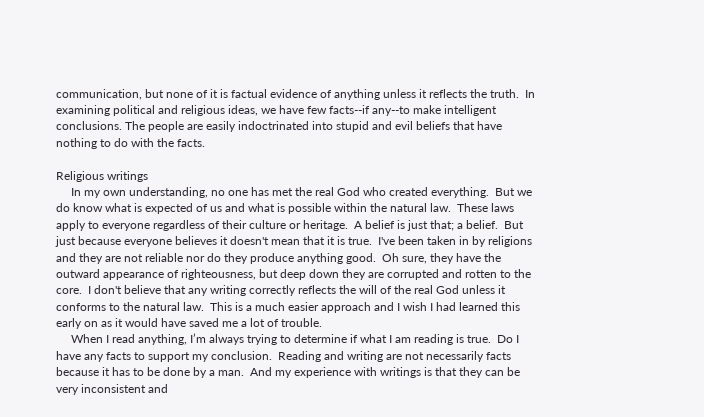communication, but none of it is factual evidence of anything unless it reflects the truth.  In examining political and religious ideas, we have few facts--if any--to make intelligent conclusions. The people are easily indoctrinated into stupid and evil beliefs that have nothing to do with the facts.

Religious writings
     In my own understanding, no one has met the real God who created everything.  But we do know what is expected of us and what is possible within the natural law.  These laws apply to everyone regardless of their culture or heritage.  A belief is just that; a belief.  But just because everyone believes it doesn't mean that it is true.  I've been taken in by religions and they are not reliable nor do they produce anything good.  Oh sure, they have the outward appearance of righteousness, but deep down they are corrupted and rotten to the core.  I don't believe that any writing correctly reflects the will of the real God unless it conforms to the natural law.  This is a much easier approach and I wish I had learned this early on as it would have saved me a lot of trouble.
     When I read anything, I’m always trying to determine if what I am reading is true.  Do I have any facts to support my conclusion.  Reading and writing are not necessarily facts because it has to be done by a man.  And my experience with writings is that they can be very inconsistent and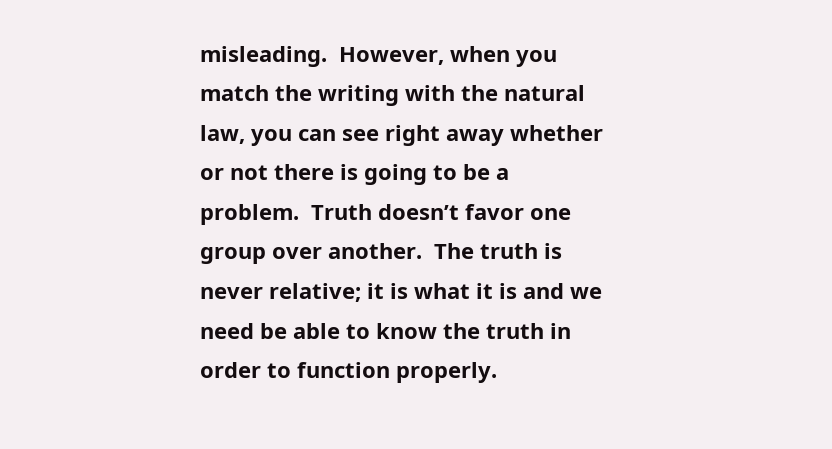misleading.  However, when you match the writing with the natural law, you can see right away whether or not there is going to be a problem.  Truth doesn’t favor one group over another.  The truth is never relative; it is what it is and we need be able to know the truth in order to function properly.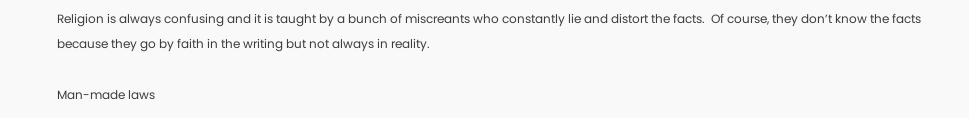Religion is always confusing and it is taught by a bunch of miscreants who constantly lie and distort the facts.  Of course, they don’t know the facts because they go by faith in the writing but not always in reality.

Man-made laws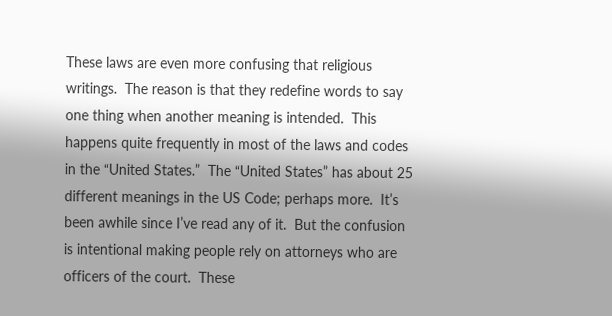These laws are even more confusing that religious writings.  The reason is that they redefine words to say one thing when another meaning is intended.  This happens quite frequently in most of the laws and codes in the “United States.”  The “United States” has about 25 different meanings in the US Code; perhaps more.  It’s been awhile since I’ve read any of it.  But the confusion is intentional making people rely on attorneys who are officers of the court.  These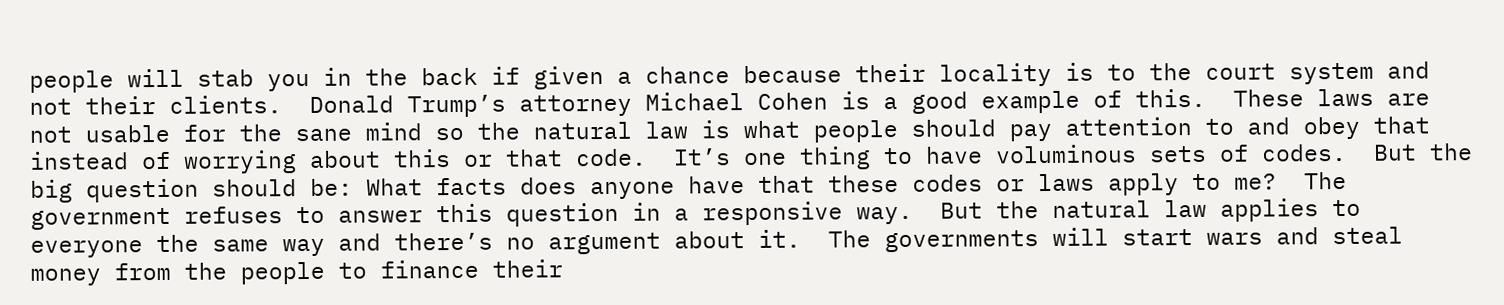people will stab you in the back if given a chance because their locality is to the court system and not their clients.  Donald Trump’s attorney Michael Cohen is a good example of this.  These laws are not usable for the sane mind so the natural law is what people should pay attention to and obey that instead of worrying about this or that code.  It’s one thing to have voluminous sets of codes.  But the big question should be: What facts does anyone have that these codes or laws apply to me?  The government refuses to answer this question in a responsive way.  But the natural law applies to everyone the same way and there’s no argument about it.  The governments will start wars and steal money from the people to finance their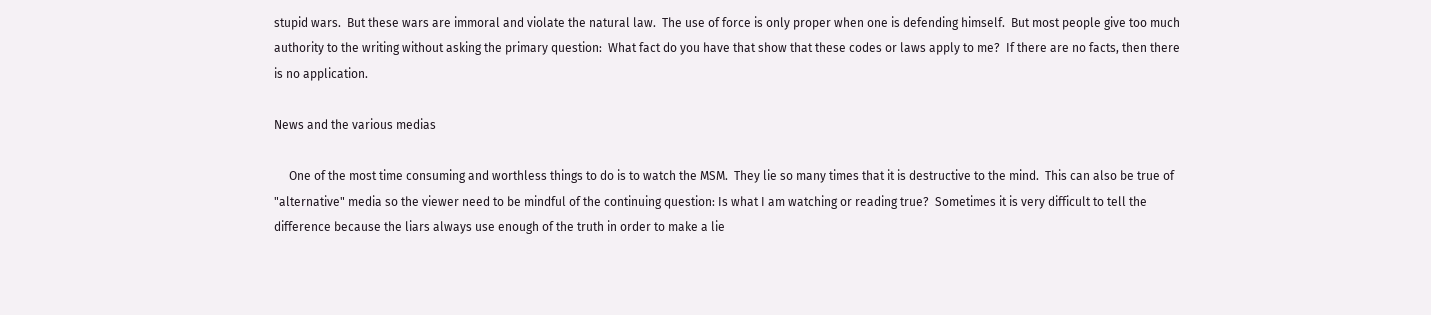stupid wars.  But these wars are immoral and violate the natural law.  The use of force is only proper when one is defending himself.  But most people give too much authority to the writing without asking the primary question:  What fact do you have that show that these codes or laws apply to me?  If there are no facts, then there is no application.

News and the various medias

     One of the most time consuming and worthless things to do is to watch the MSM.  They lie so many times that it is destructive to the mind.  This can also be true of "alternative" media so the viewer need to be mindful of the continuing question: Is what I am watching or reading true?  Sometimes it is very difficult to tell the difference because the liars always use enough of the truth in order to make a lie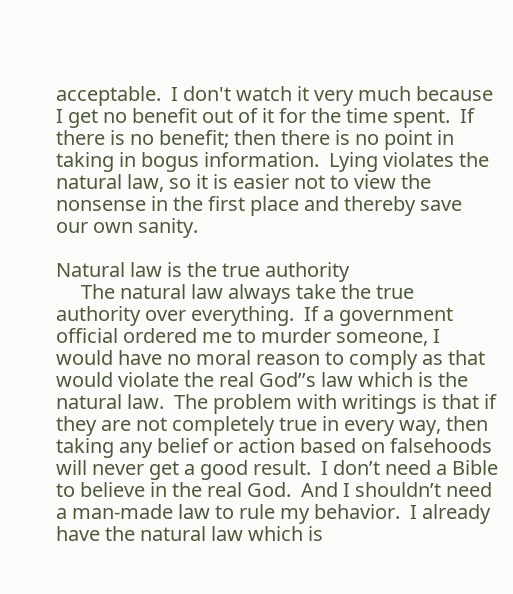acceptable.  I don't watch it very much because I get no benefit out of it for the time spent.  If there is no benefit; then there is no point in taking in bogus information.  Lying violates the natural law, so it is easier not to view the nonsense in the first place and thereby save our own sanity.

Natural law is the true authority
     The natural law always take the true authority over everything.  If a government official ordered me to murder someone, I would have no moral reason to comply as that would violate the real God’’s law which is the natural law.  The problem with writings is that if they are not completely true in every way, then taking any belief or action based on falsehoods will never get a good result.  I don’t need a Bible to believe in the real God.  And I shouldn’t need a man-made law to rule my behavior.  I already have the natural law which is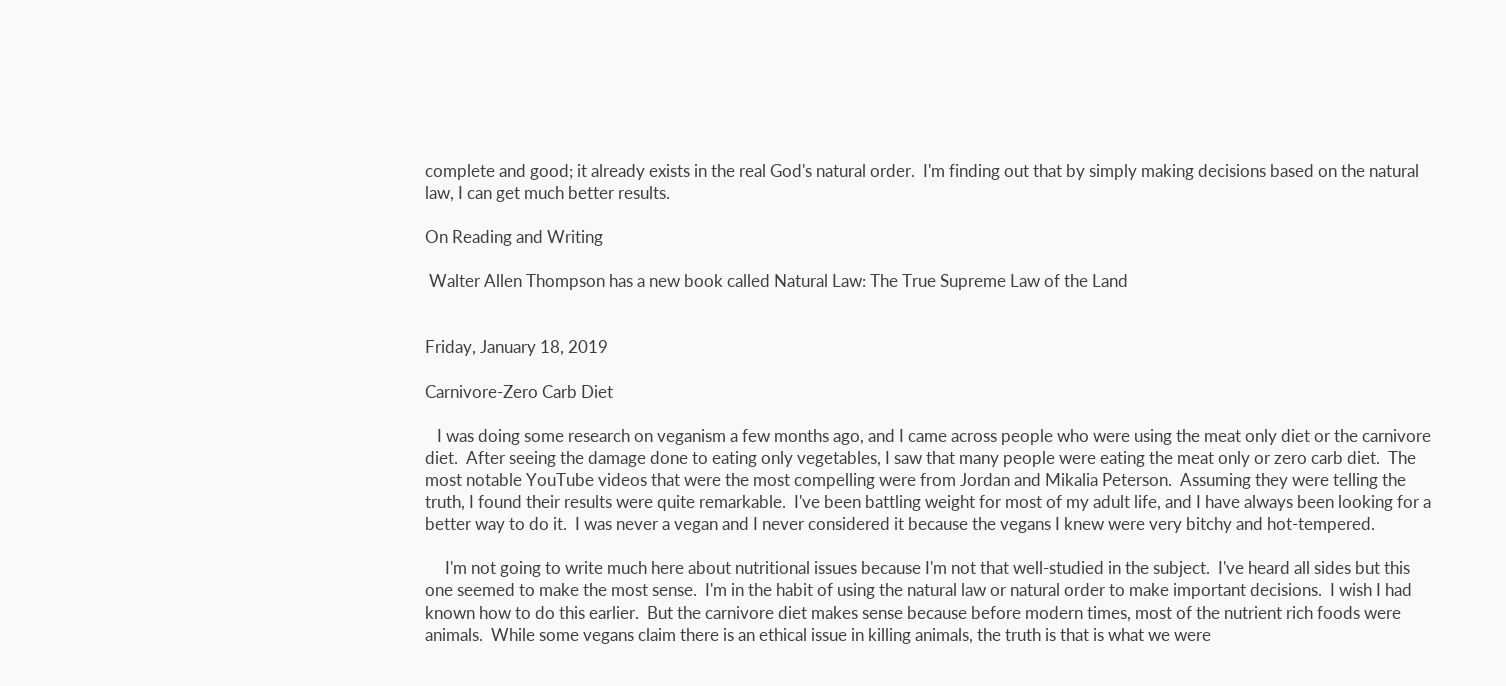complete and good; it already exists in the real God's natural order.  I'm finding out that by simply making decisions based on the natural law, I can get much better results.

On Reading and Writing

 Walter Allen Thompson has a new book called Natural Law: The True Supreme Law of the Land


Friday, January 18, 2019

Carnivore-Zero Carb Diet

   I was doing some research on veganism a few months ago, and I came across people who were using the meat only diet or the carnivore diet.  After seeing the damage done to eating only vegetables, I saw that many people were eating the meat only or zero carb diet.  The most notable YouTube videos that were the most compelling were from Jordan and Mikalia Peterson.  Assuming they were telling the truth, I found their results were quite remarkable.  I've been battling weight for most of my adult life, and I have always been looking for a better way to do it.  I was never a vegan and I never considered it because the vegans I knew were very bitchy and hot-tempered.

     I'm not going to write much here about nutritional issues because I'm not that well-studied in the subject.  I've heard all sides but this one seemed to make the most sense.  I'm in the habit of using the natural law or natural order to make important decisions.  I wish I had known how to do this earlier.  But the carnivore diet makes sense because before modern times, most of the nutrient rich foods were animals.  While some vegans claim there is an ethical issue in killing animals, the truth is that is what we were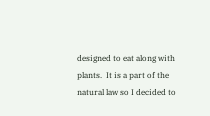designed to eat along with plants.  It is a part of the natural law so I decided to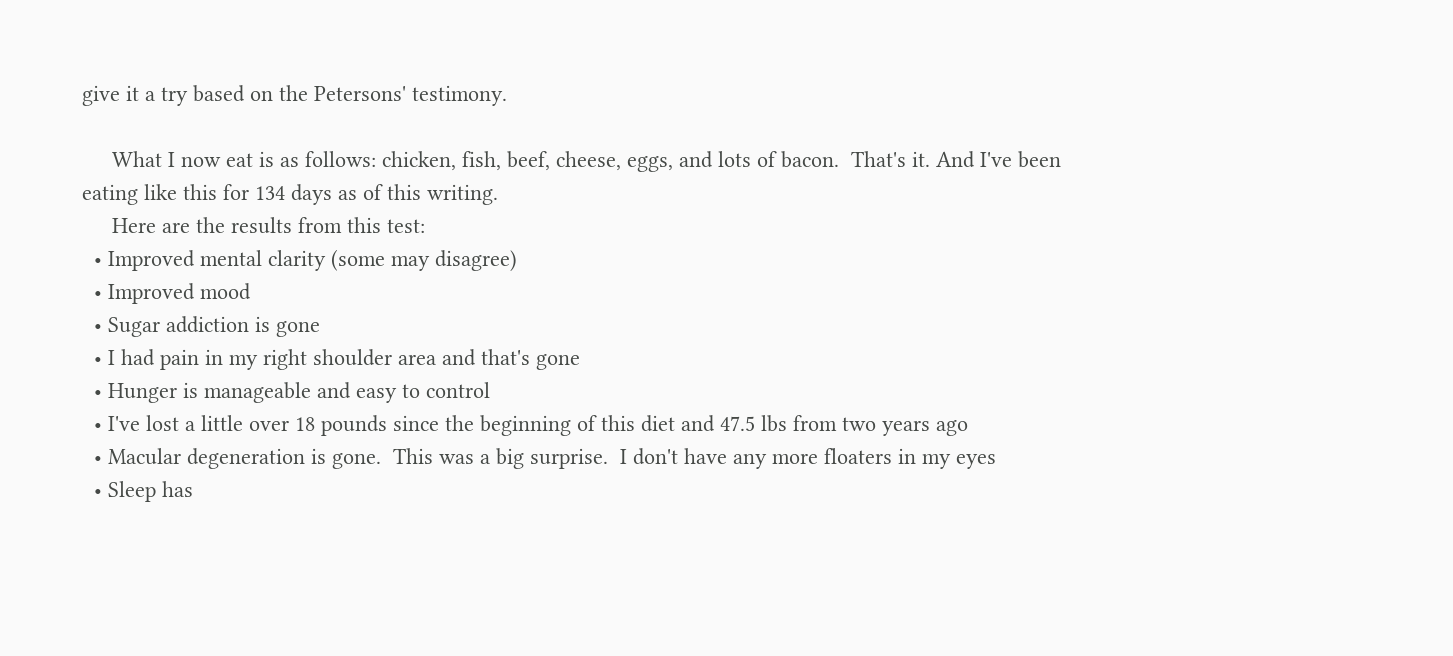give it a try based on the Petersons' testimony.

     What I now eat is as follows: chicken, fish, beef, cheese, eggs, and lots of bacon.  That's it. And I've been eating like this for 134 days as of this writing.
     Here are the results from this test:
  • Improved mental clarity (some may disagree)
  • Improved mood
  • Sugar addiction is gone
  • I had pain in my right shoulder area and that's gone
  • Hunger is manageable and easy to control
  • I've lost a little over 18 pounds since the beginning of this diet and 47.5 lbs from two years ago
  • Macular degeneration is gone.  This was a big surprise.  I don't have any more floaters in my eyes
  • Sleep has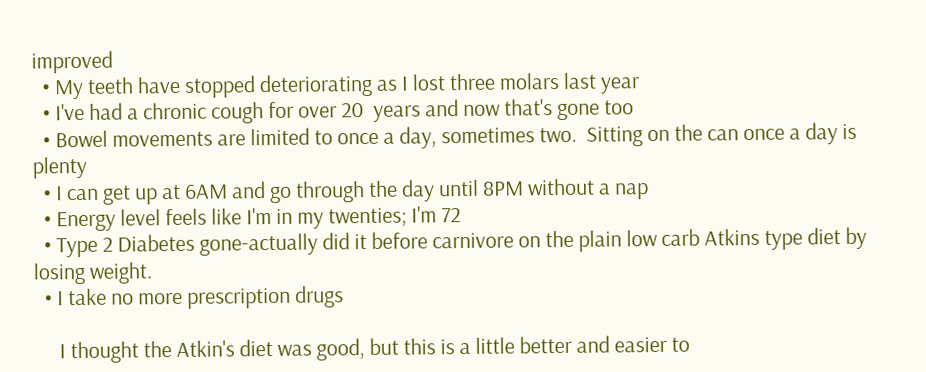improved
  • My teeth have stopped deteriorating as I lost three molars last year
  • I've had a chronic cough for over 20  years and now that's gone too
  • Bowel movements are limited to once a day, sometimes two.  Sitting on the can once a day is plenty
  • I can get up at 6AM and go through the day until 8PM without a nap
  • Energy level feels like I'm in my twenties; I'm 72
  • Type 2 Diabetes gone-actually did it before carnivore on the plain low carb Atkins type diet by losing weight.
  • I take no more prescription drugs

     I thought the Atkin's diet was good, but this is a little better and easier to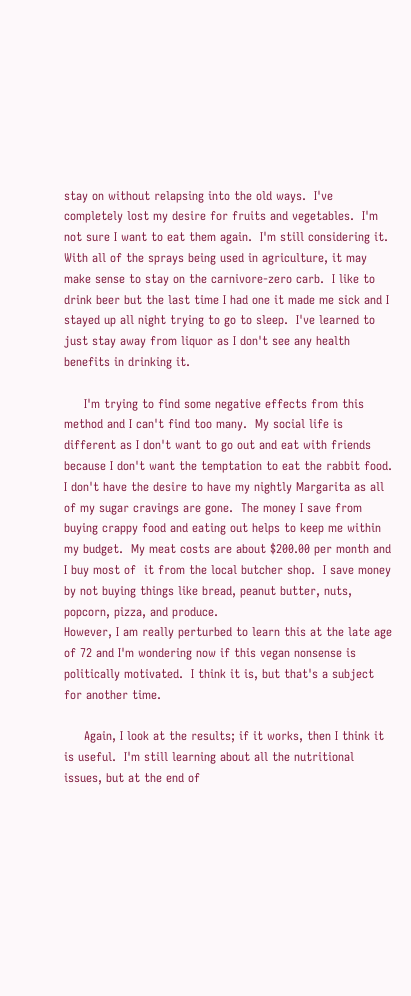stay on without relapsing into the old ways.  I've completely lost my desire for fruits and vegetables.  I'm not sure I want to eat them again.  I'm still considering it.  With all of the sprays being used in agriculture, it may make sense to stay on the carnivore-zero carb.  I like to drink beer but the last time I had one it made me sick and I stayed up all night trying to go to sleep.  I've learned to just stay away from liquor as I don't see any health benefits in drinking it.

     I'm trying to find some negative effects from this method and I can't find too many.  My social life is different as I don't want to go out and eat with friends because I don't want the temptation to eat the rabbit food.  I don't have the desire to have my nightly Margarita as all of my sugar cravings are gone.  The money I save from buying crappy food and eating out helps to keep me within my budget.  My meat costs are about $200.00 per month and I buy most of  it from the local butcher shop.  I save money by not buying things like bread, peanut butter, nuts, popcorn, pizza, and produce.
However, I am really perturbed to learn this at the late age of 72 and I'm wondering now if this vegan nonsense is politically motivated.  I think it is, but that's a subject for another time.

     Again, I look at the results; if it works, then I think it is useful.  I'm still learning about all the nutritional issues, but at the end of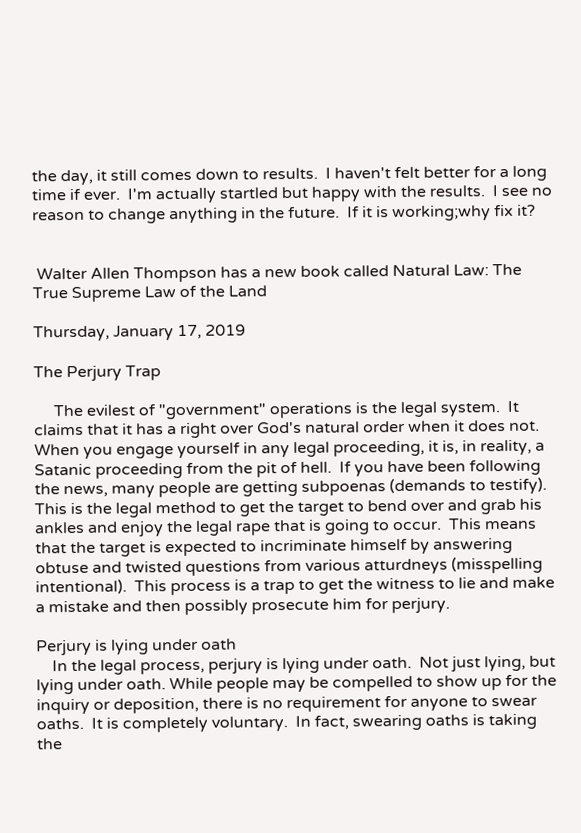the day, it still comes down to results.  I haven't felt better for a long time if ever.  I'm actually startled but happy with the results.  I see no reason to change anything in the future.  If it is working;why fix it?


 Walter Allen Thompson has a new book called Natural Law: The True Supreme Law of the Land

Thursday, January 17, 2019

The Perjury Trap

     The evilest of "government" operations is the legal system.  It claims that it has a right over God's natural order when it does not.  When you engage yourself in any legal proceeding, it is, in reality, a Satanic proceeding from the pit of hell.  If you have been following the news, many people are getting subpoenas (demands to testify).  This is the legal method to get the target to bend over and grab his ankles and enjoy the legal rape that is going to occur.  This means that the target is expected to incriminate himself by answering obtuse and twisted questions from various atturdneys (misspelling intentional).  This process is a trap to get the witness to lie and make a mistake and then possibly prosecute him for perjury.

Perjury is lying under oath
    In the legal process, perjury is lying under oath.  Not just lying, but lying under oath. While people may be compelled to show up for the inquiry or deposition, there is no requirement for anyone to swear oaths.  It is completely voluntary.  In fact, swearing oaths is taking the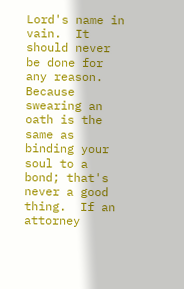Lord's name in vain.  It should never be done for any reason.  Because swearing an oath is the same as binding your soul to a bond; that's never a good thing.  If an attorney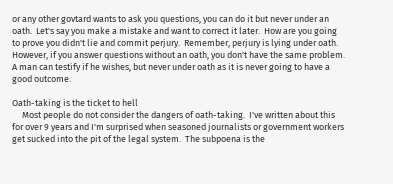or any other govtard wants to ask you questions, you can do it but never under an oath.  Let's say you make a mistake and want to correct it later.  How are you going to prove you didn't lie and commit perjury.  Remember, perjury is lying under oath.  However, if you answer questions without an oath, you don't have the same problem.  A man can testify if he wishes, but never under oath as it is never going to have a good outcome.

Oath-taking is the ticket to hell
     Most people do not consider the dangers of oath-taking.  I've written about this for over 9 years and I'm surprised when seasoned journalists or government workers get sucked into the pit of the legal system.  The subpoena is the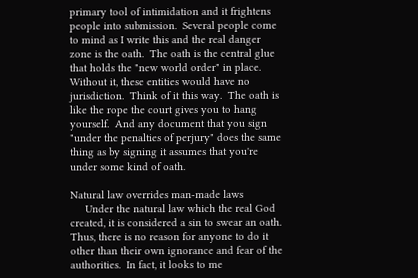primary tool of intimidation and it frightens people into submission.  Several people come to mind as I write this and the real danger zone is the oath.  The oath is the central glue that holds the "new world order" in place.  Without it, these entities would have no jurisdiction.  Think of it this way.  The oath is like the rope the court gives you to hang yourself.  And any document that you sign "under the penalties of perjury" does the same thing as by signing it assumes that you're under some kind of oath.

Natural law overrides man-made laws
     Under the natural law which the real God created, it is considered a sin to swear an oath.  Thus, there is no reason for anyone to do it other than their own ignorance and fear of the authorities.  In fact, it looks to me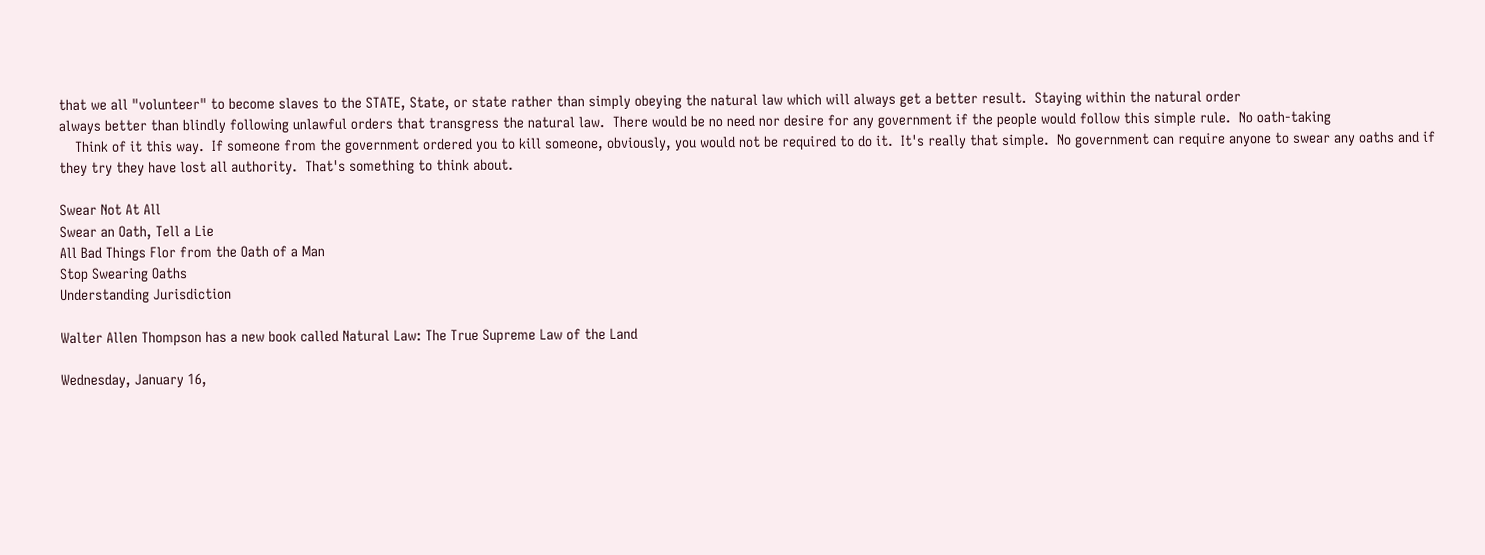that we all "volunteer" to become slaves to the STATE, State, or state rather than simply obeying the natural law which will always get a better result.  Staying within the natural order
always better than blindly following unlawful orders that transgress the natural law.  There would be no need nor desire for any government if the people would follow this simple rule.  No oath-taking
    Think of it this way.  If someone from the government ordered you to kill someone, obviously, you would not be required to do it.  It's really that simple.  No government can require anyone to swear any oaths and if they try they have lost all authority.  That's something to think about.

Swear Not At All
Swear an Oath, Tell a Lie
All Bad Things Flor from the Oath of a Man
Stop Swearing Oaths
Understanding Jurisdiction

Walter Allen Thompson has a new book called Natural Law: The True Supreme Law of the Land

Wednesday, January 16,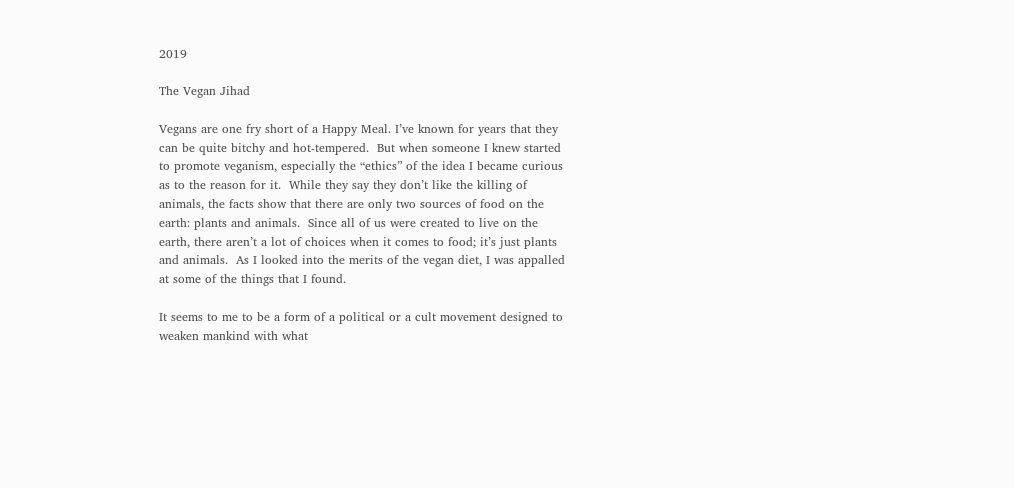2019

The Vegan Jihad

Vegans are one fry short of a Happy Meal. I’ve known for years that they can be quite bitchy and hot-tempered.  But when someone I knew started to promote veganism, especially the “ethics” of the idea I became curious as to the reason for it.  While they say they don’t like the killing of animals, the facts show that there are only two sources of food on the earth: plants and animals.  Since all of us were created to live on the earth, there aren’t a lot of choices when it comes to food; it’s just plants and animals.  As I looked into the merits of the vegan diet, I was appalled at some of the things that I found.

It seems to me to be a form of a political or a cult movement designed to weaken mankind with what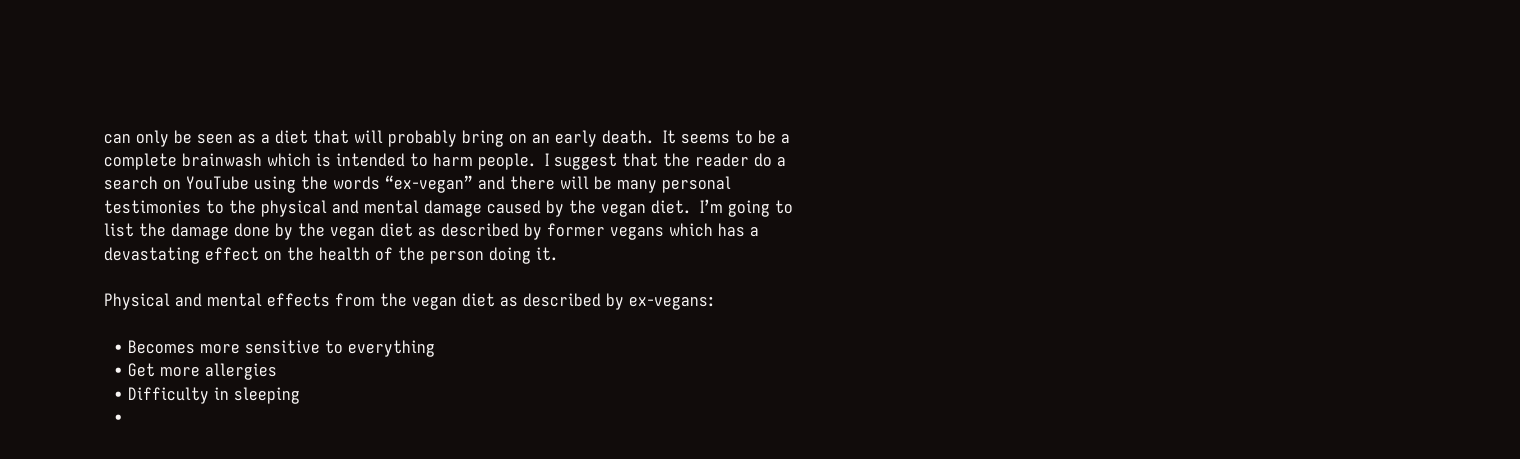can only be seen as a diet that will probably bring on an early death.  It seems to be a complete brainwash which is intended to harm people.  I suggest that the reader do a search on YouTube using the words “ex-vegan” and there will be many personal testimonies to the physical and mental damage caused by the vegan diet.  I’m going to list the damage done by the vegan diet as described by former vegans which has a devastating effect on the health of the person doing it.

Physical and mental effects from the vegan diet as described by ex-vegans:

  • Becomes more sensitive to everything
  • Get more allergies
  • Difficulty in sleeping
  •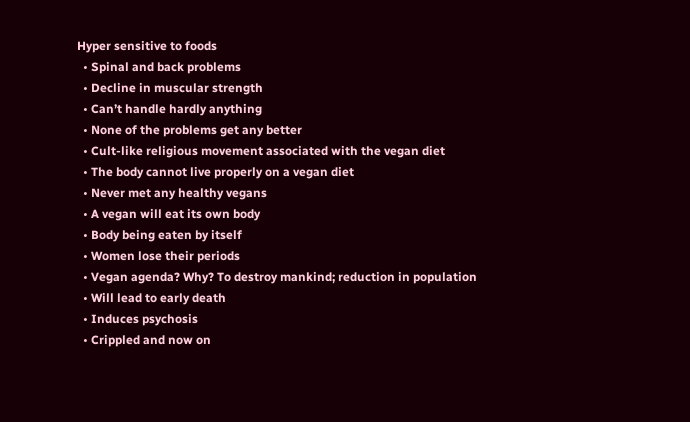Hyper sensitive to foods
  • Spinal and back problems
  • Decline in muscular strength
  • Can’t handle hardly anything
  • None of the problems get any better
  • Cult-like religious movement associated with the vegan diet
  • The body cannot live properly on a vegan diet
  • Never met any healthy vegans
  • A vegan will eat its own body
  • Body being eaten by itself
  • Women lose their periods
  • Vegan agenda? Why? To destroy mankind; reduction in population
  • Will lead to early death
  • Induces psychosis
  • Crippled and now on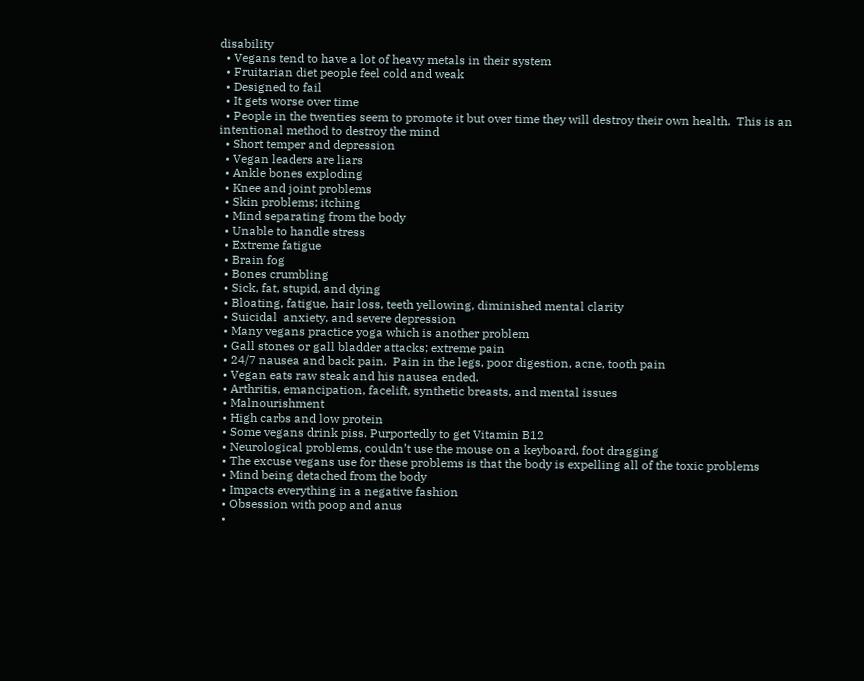disability
  • Vegans tend to have a lot of heavy metals in their system
  • Fruitarian diet people feel cold and weak
  • Designed to fail
  • It gets worse over time
  • People in the twenties seem to promote it but over time they will destroy their own health.  This is an intentional method to destroy the mind
  • Short temper and depression
  • Vegan leaders are liars
  • Ankle bones exploding
  • Knee and joint problems
  • Skin problems; itching
  • Mind separating from the body
  • Unable to handle stress
  • Extreme fatigue
  • Brain fog
  • Bones crumbling
  • Sick, fat, stupid, and dying
  • Bloating, fatigue, hair loss, teeth yellowing, diminished mental clarity
  • Suicidal  anxiety, and severe depression
  • Many vegans practice yoga which is another problem
  • Gall stones or gall bladder attacks; extreme pain
  • 24/7 nausea and back pain.  Pain in the legs, poor digestion, acne, tooth pain
  • Vegan eats raw steak and his nausea ended.
  • Arthritis, emancipation, facelift, synthetic breasts, and mental issues
  • Malnourishment
  • High carbs and low protein
  • Some vegans drink piss. Purportedly to get Vitamin B12
  • Neurological problems, couldn’t use the mouse on a keyboard, foot dragging
  • The excuse vegans use for these problems is that the body is expelling all of the toxic problems
  • Mind being detached from the body
  • Impacts everything in a negative fashion
  • Obsession with poop and anus
  •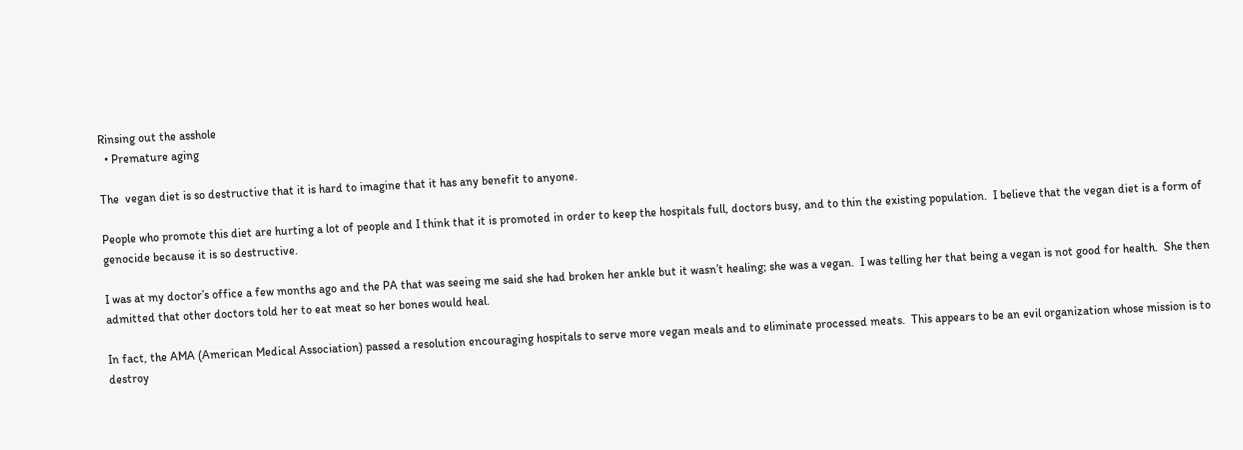Rinsing out the asshole
  • Premature aging

The  vegan diet is so destructive that it is hard to imagine that it has any benefit to anyone.

People who promote this diet are hurting a lot of people and I think that it is promoted in order to keep the hospitals full, doctors busy, and to thin the existing population.  I believe that the vegan diet is a form of genocide because it is so destructive.

I was at my doctor’s office a few months ago and the PA that was seeing me said she had broken her ankle but it wasn’t healing; she was a vegan.  I was telling her that being a vegan is not good for health.  She then admitted that other doctors told her to eat meat so her bones would heal.

In fact, the AMA (American Medical Association) passed a resolution encouraging hospitals to serve more vegan meals and to eliminate processed meats.  This appears to be an evil organization whose mission is to destroy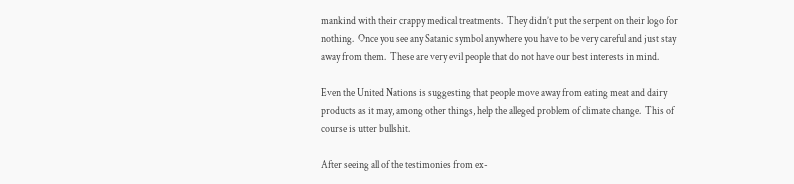mankind with their crappy medical treatments.  They didn’t put the serpent on their logo for nothing.  Once you see any Satanic symbol anywhere you have to be very careful and just stay away from them.  These are very evil people that do not have our best interests in mind.

Even the United Nations is suggesting that people move away from eating meat and dairy products as it may, among other things, help the alleged problem of climate change.  This of course is utter bullshit.

After seeing all of the testimonies from ex-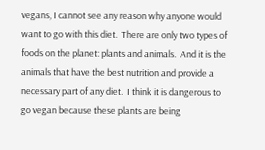vegans, I cannot see any reason why anyone would want to go with this diet.  There are only two types of foods on the planet: plants and animals.  And it is the animals that have the best nutrition and provide a necessary part of any diet.  I think it is dangerous to go vegan because these plants are being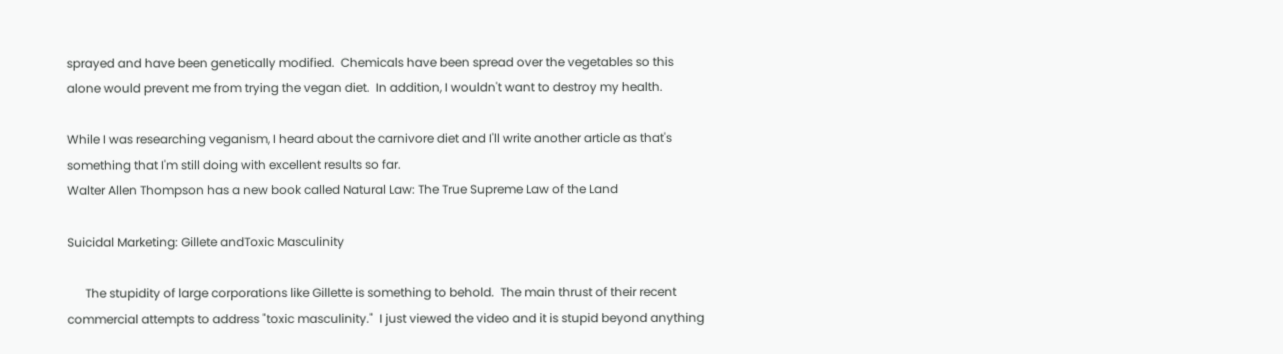sprayed and have been genetically modified.  Chemicals have been spread over the vegetables so this alone would prevent me from trying the vegan diet.  In addition, I wouldn't want to destroy my health.

While I was researching veganism, I heard about the carnivore diet and I'll write another article as that's something that I'm still doing with excellent results so far.
Walter Allen Thompson has a new book called Natural Law: The True Supreme Law of the Land

Suicidal Marketing: Gillete andToxic Masculinity

      The stupidity of large corporations like Gillette is something to behold.  The main thrust of their recent commercial attempts to address "toxic masculinity."  I just viewed the video and it is stupid beyond anything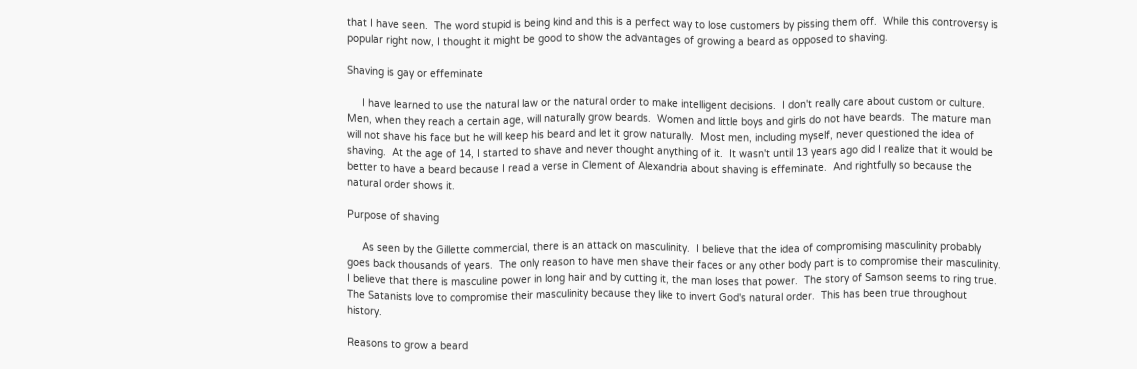that I have seen.  The word stupid is being kind and this is a perfect way to lose customers by pissing them off.  While this controversy is popular right now, I thought it might be good to show the advantages of growing a beard as opposed to shaving.

Shaving is gay or effeminate

     I have learned to use the natural law or the natural order to make intelligent decisions.  I don't really care about custom or culture.  Men, when they reach a certain age, will naturally grow beards.  Women and little boys and girls do not have beards.  The mature man will not shave his face but he will keep his beard and let it grow naturally.  Most men, including myself, never questioned the idea of shaving.  At the age of 14, I started to shave and never thought anything of it.  It wasn't until 13 years ago did I realize that it would be better to have a beard because I read a verse in Clement of Alexandria about shaving is effeminate.  And rightfully so because the natural order shows it.

Purpose of shaving

     As seen by the Gillette commercial, there is an attack on masculinity.  I believe that the idea of compromising masculinity probably goes back thousands of years.  The only reason to have men shave their faces or any other body part is to compromise their masculinity.  I believe that there is masculine power in long hair and by cutting it, the man loses that power.  The story of Samson seems to ring true.  The Satanists love to compromise their masculinity because they like to invert God's natural order.  This has been true throughout history.

Reasons to grow a beard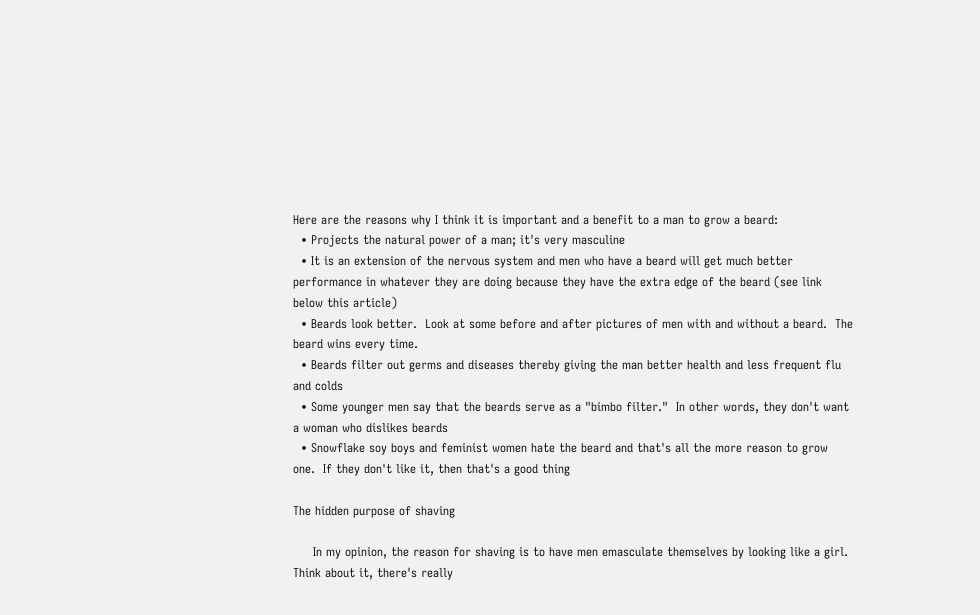Here are the reasons why I think it is important and a benefit to a man to grow a beard:
  • Projects the natural power of a man; it's very masculine
  • It is an extension of the nervous system and men who have a beard will get much better performance in whatever they are doing because they have the extra edge of the beard (see link below this article)
  • Beards look better.  Look at some before and after pictures of men with and without a beard.  The beard wins every time.
  • Beards filter out germs and diseases thereby giving the man better health and less frequent flu and colds
  • Some younger men say that the beards serve as a "bimbo filter."  In other words, they don't want a woman who dislikes beards
  • Snowflake soy boys and feminist women hate the beard and that's all the more reason to grow one.  If they don't like it, then that's a good thing

The hidden purpose of shaving

     In my opinion, the reason for shaving is to have men emasculate themselves by looking like a girl.  Think about it, there's really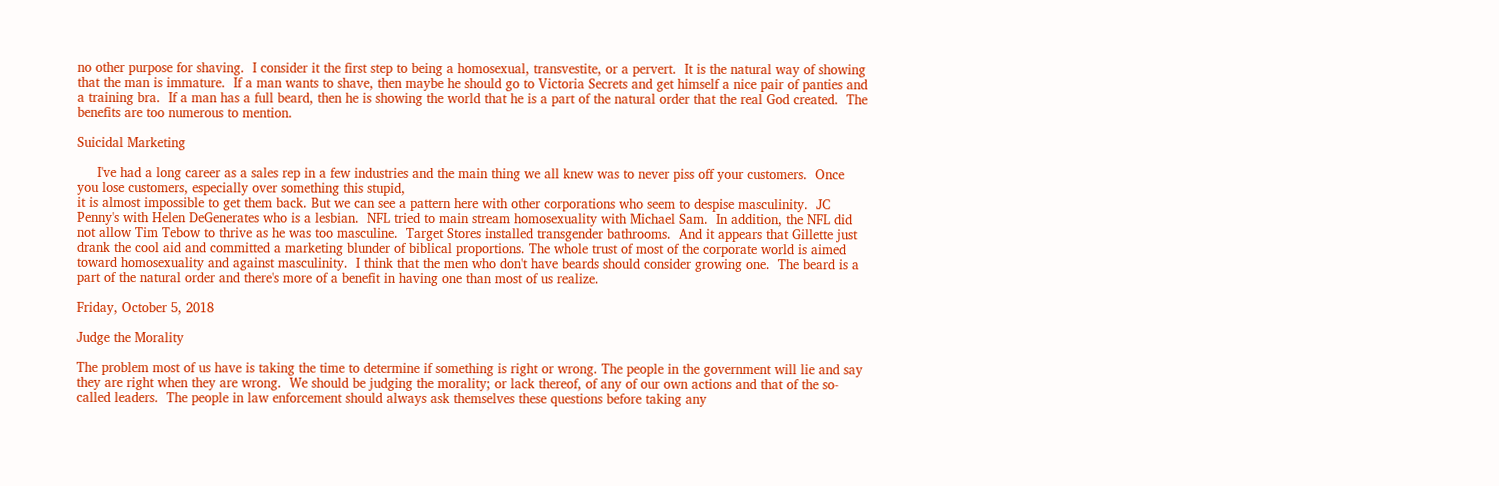no other purpose for shaving.  I consider it the first step to being a homosexual, transvestite, or a pervert.  It is the natural way of showing that the man is immature.  If a man wants to shave, then maybe he should go to Victoria Secrets and get himself a nice pair of panties and a training bra.  If a man has a full beard, then he is showing the world that he is a part of the natural order that the real God created.  The benefits are too numerous to mention.

Suicidal Marketing

     I've had a long career as a sales rep in a few industries and the main thing we all knew was to never piss off your customers.  Once you lose customers, especially over something this stupid,
it is almost impossible to get them back. But we can see a pattern here with other corporations who seem to despise masculinity.  JC Penny's with Helen DeGenerates who is a lesbian.  NFL tried to main stream homosexuality with Michael Sam.  In addition, the NFL did not allow Tim Tebow to thrive as he was too masculine.  Target Stores installed transgender bathrooms.  And it appears that Gillette just drank the cool aid and committed a marketing blunder of biblical proportions. The whole trust of most of the corporate world is aimed toward homosexuality and against masculinity.  I think that the men who don't have beards should consider growing one.  The beard is a part of the natural order and there's more of a benefit in having one than most of us realize.

Friday, October 5, 2018

Judge the Morality

The problem most of us have is taking the time to determine if something is right or wrong. The people in the government will lie and say they are right when they are wrong.  We should be judging the morality; or lack thereof, of any of our own actions and that of the so-called leaders.  The people in law enforcement should always ask themselves these questions before taking any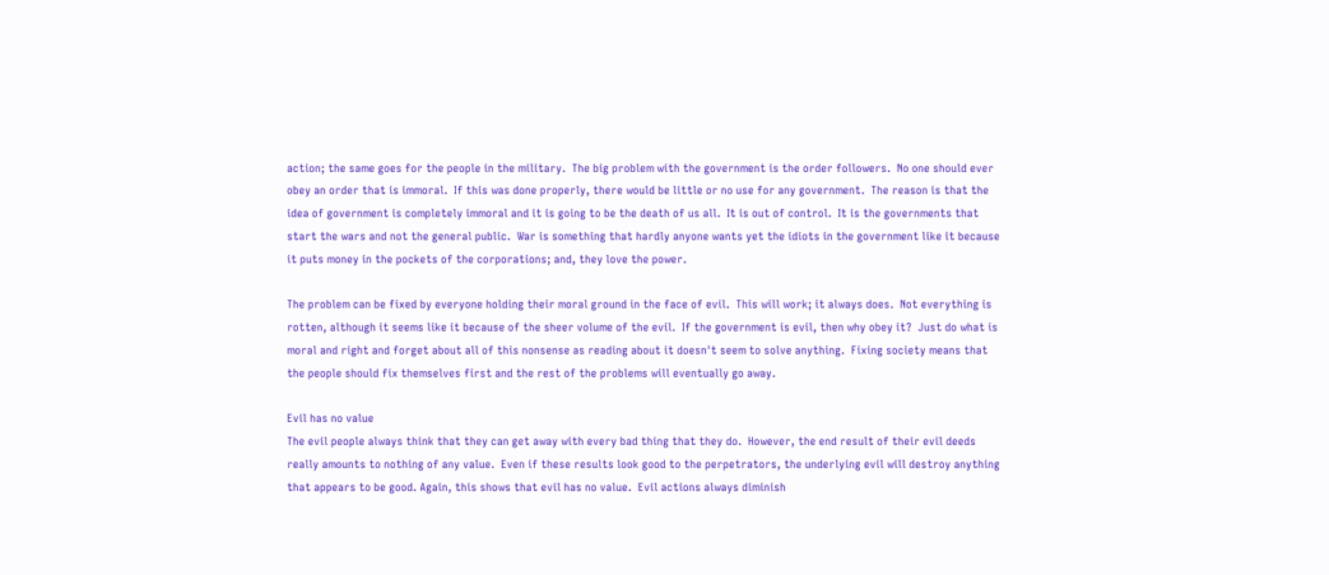action; the same goes for the people in the military.  The big problem with the government is the order followers.  No one should ever obey an order that is immoral.  If this was done properly, there would be little or no use for any government.  The reason is that the idea of government is completely immoral and it is going to be the death of us all.  It is out of control.  It is the governments that start the wars and not the general public.  War is something that hardly anyone wants yet the idiots in the government like it because it puts money in the pockets of the corporations; and, they love the power.

The problem can be fixed by everyone holding their moral ground in the face of evil.  This will work; it always does.  Not everything is rotten, although it seems like it because of the sheer volume of the evil.  If the government is evil, then why obey it?  Just do what is moral and right and forget about all of this nonsense as reading about it doesn't seem to solve anything.  Fixing society means that the people should fix themselves first and the rest of the problems will eventually go away.

Evil has no value
The evil people always think that they can get away with every bad thing that they do.  However, the end result of their evil deeds really amounts to nothing of any value.  Even if these results look good to the perpetrators, the underlying evil will destroy anything that appears to be good. Again, this shows that evil has no value.  Evil actions always diminish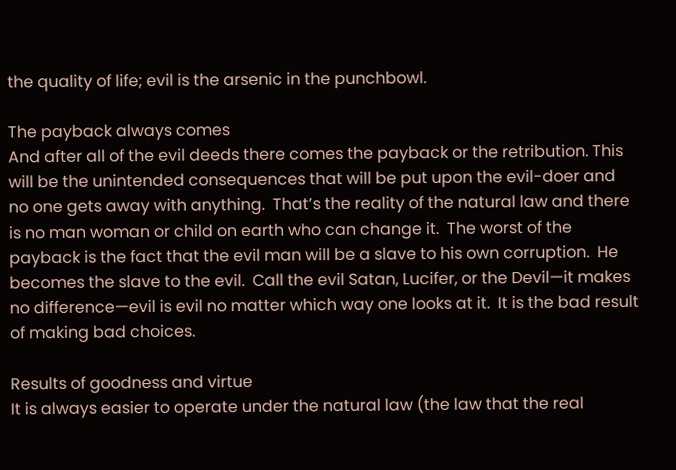the quality of life; evil is the arsenic in the punchbowl.

The payback always comes
And after all of the evil deeds there comes the payback or the retribution. This will be the unintended consequences that will be put upon the evil-doer and no one gets away with anything.  That’s the reality of the natural law and there is no man woman or child on earth who can change it.  The worst of the payback is the fact that the evil man will be a slave to his own corruption.  He becomes the slave to the evil.  Call the evil Satan, Lucifer, or the Devil—it makes no difference—evil is evil no matter which way one looks at it.  It is the bad result of making bad choices.

Results of goodness and virtue
It is always easier to operate under the natural law (the law that the real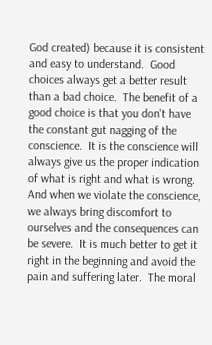God created) because it is consistent and easy to understand.  Good choices always get a better result than a bad choice.  The benefit of a good choice is that you don't have the constant gut nagging of the conscience.  It is the conscience will always give us the proper indication of what is right and what is wrong.  And when we violate the conscience, we always bring discomfort to ourselves and the consequences can be severe.  It is much better to get it right in the beginning and avoid the pain and suffering later.  The moral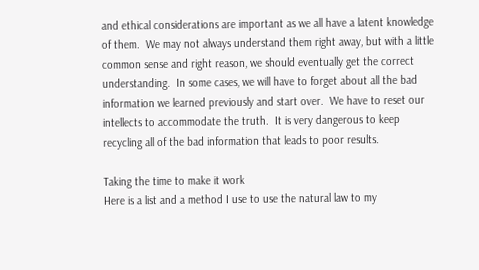and ethical considerations are important as we all have a latent knowledge of them.  We may not always understand them right away, but with a little common sense and right reason, we should eventually get the correct understanding.  In some cases, we will have to forget about all the bad information we learned previously and start over.  We have to reset our intellects to accommodate the truth.  It is very dangerous to keep recycling all of the bad information that leads to poor results.

Taking the time to make it work
Here is a list and a method I use to use the natural law to my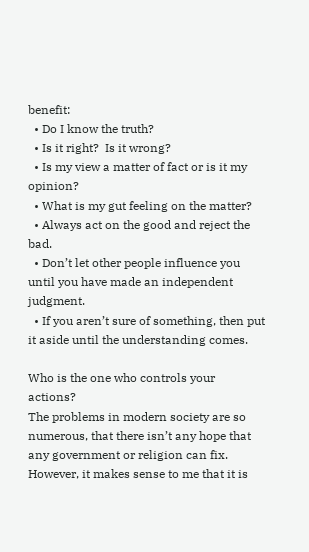benefit:
  • Do I know the truth?
  • Is it right?  Is it wrong?
  • Is my view a matter of fact or is it my opinion?
  • What is my gut feeling on the matter?
  • Always act on the good and reject the bad.
  • Don’t let other people influence you until you have made an independent judgment.
  • If you aren’t sure of something, then put it aside until the understanding comes.

Who is the one who controls your actions?
The problems in modern society are so numerous, that there isn’t any hope that any government or religion can fix.  However, it makes sense to me that it is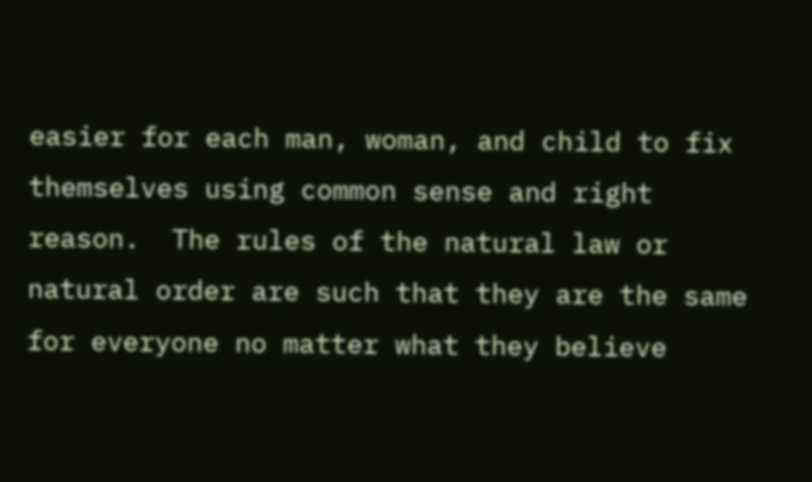easier for each man, woman, and child to fix themselves using common sense and right reason.  The rules of the natural law or natural order are such that they are the same for everyone no matter what they believe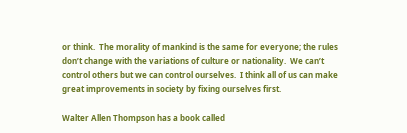or think.  The morality of mankind is the same for everyone; the rules don’t change with the variations of culture or nationality.  We can’t control others but we can control ourselves.  I think all of us can make great improvements in society by fixing ourselves first.

Walter Allen Thompson has a book called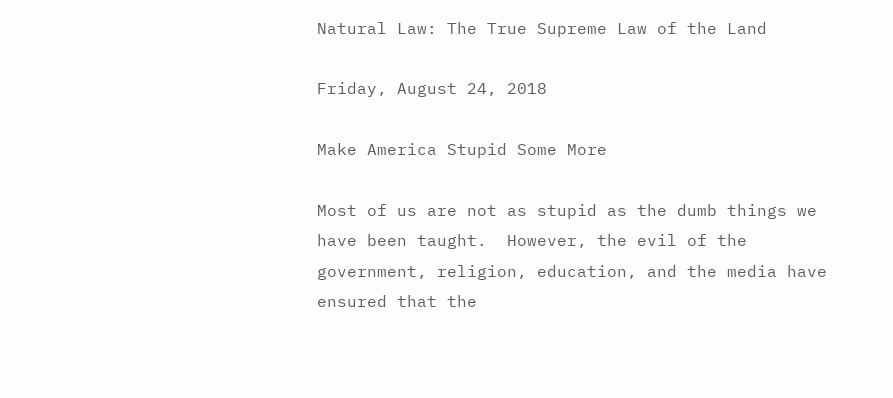Natural Law: The True Supreme Law of the Land

Friday, August 24, 2018

Make America Stupid Some More

Most of us are not as stupid as the dumb things we have been taught.  However, the evil of the government, religion, education, and the media have ensured that the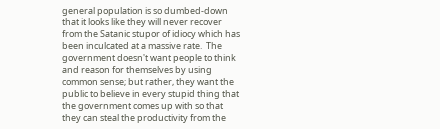general population is so dumbed-down that it looks like they will never recover from the Satanic stupor of idiocy which has been inculcated at a massive rate.  The government doesn't want people to think and reason for themselves by using common sense; but rather, they want the public to believe in every stupid thing that the government comes up with so that they can steal the productivity from the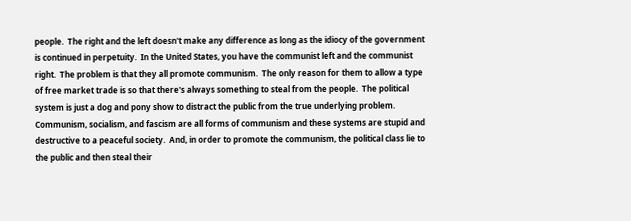people.  The right and the left doesn't make any difference as long as the idiocy of the government is continued in perpetuity.  In the United States, you have the communist left and the communist right.  The problem is that they all promote communism.  The only reason for them to allow a type of free market trade is so that there's always something to steal from the people.  The political system is just a dog and pony show to distract the public from the true underlying problem.  Communism, socialism, and fascism are all forms of communism and these systems are stupid and destructive to a peaceful society.  And, in order to promote the communism, the political class lie to the public and then steal their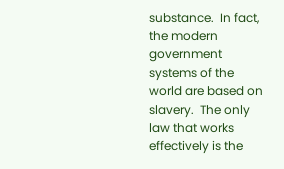substance.  In fact, the modern government systems of the world are based on slavery.  The only law that works effectively is the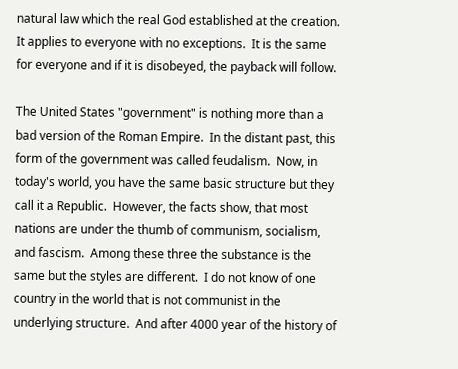natural law which the real God established at the creation.  It applies to everyone with no exceptions.  It is the same for everyone and if it is disobeyed, the payback will follow.

The United States "government" is nothing more than a bad version of the Roman Empire.  In the distant past, this form of the government was called feudalism.  Now, in today's world, you have the same basic structure but they call it a Republic.  However, the facts show, that most nations are under the thumb of communism, socialism, and fascism.  Among these three the substance is the same but the styles are different.  I do not know of one country in the world that is not communist in the underlying structure.  And after 4000 year of the history of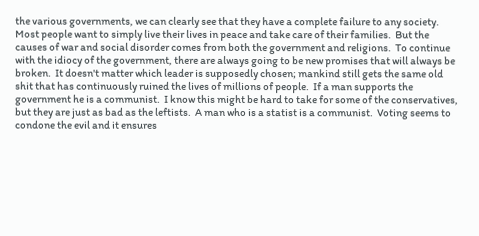the various governments, we can clearly see that they have a complete failure to any society.  Most people want to simply live their lives in peace and take care of their families.  But the causes of war and social disorder comes from both the government and religions.  To continue with the idiocy of the government, there are always going to be new promises that will always be broken.  It doesn't matter which leader is supposedly chosen; mankind still gets the same old shit that has continuously ruined the lives of millions of people.  If a man supports the government he is a communist.  I know this might be hard to take for some of the conservatives, but they are just as bad as the leftists.  A man who is a statist is a communist.  Voting seems to condone the evil and it ensures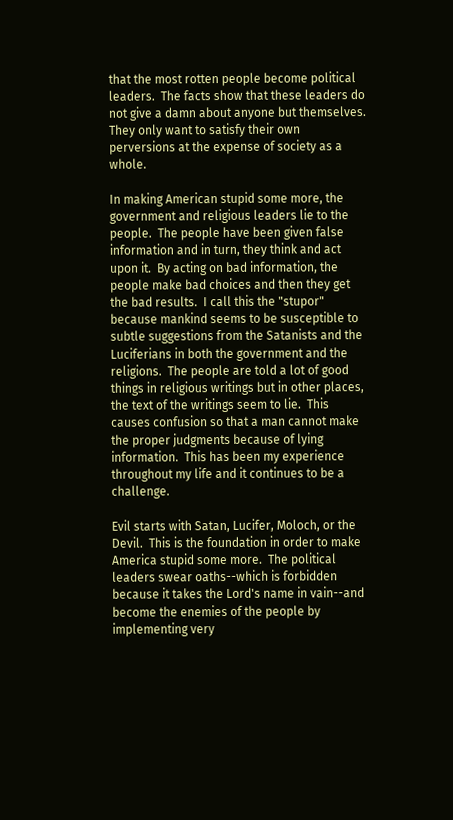that the most rotten people become political leaders.  The facts show that these leaders do not give a damn about anyone but themselves.  They only want to satisfy their own perversions at the expense of society as a whole.

In making American stupid some more, the government and religious leaders lie to the people.  The people have been given false information and in turn, they think and act upon it.  By acting on bad information, the people make bad choices and then they get the bad results.  I call this the "stupor" because mankind seems to be susceptible to subtle suggestions from the Satanists and the Luciferians in both the government and the religions.  The people are told a lot of good things in religious writings but in other places, the text of the writings seem to lie.  This causes confusion so that a man cannot make the proper judgments because of lying information.  This has been my experience throughout my life and it continues to be a challenge.

Evil starts with Satan, Lucifer, Moloch, or the Devil.  This is the foundation in order to make America stupid some more.  The political leaders swear oaths--which is forbidden because it takes the Lord's name in vain--and become the enemies of the people by implementing very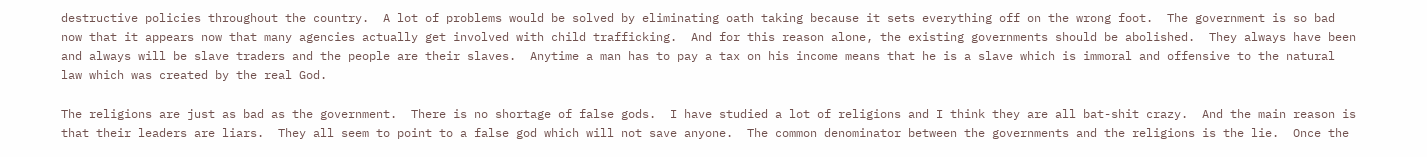destructive policies throughout the country.  A lot of problems would be solved by eliminating oath taking because it sets everything off on the wrong foot.  The government is so bad now that it appears now that many agencies actually get involved with child trafficking.  And for this reason alone, the existing governments should be abolished.  They always have been and always will be slave traders and the people are their slaves.  Anytime a man has to pay a tax on his income means that he is a slave which is immoral and offensive to the natural law which was created by the real God.

The religions are just as bad as the government.  There is no shortage of false gods.  I have studied a lot of religions and I think they are all bat-shit crazy.  And the main reason is that their leaders are liars.  They all seem to point to a false god which will not save anyone.  The common denominator between the governments and the religions is the lie.  Once the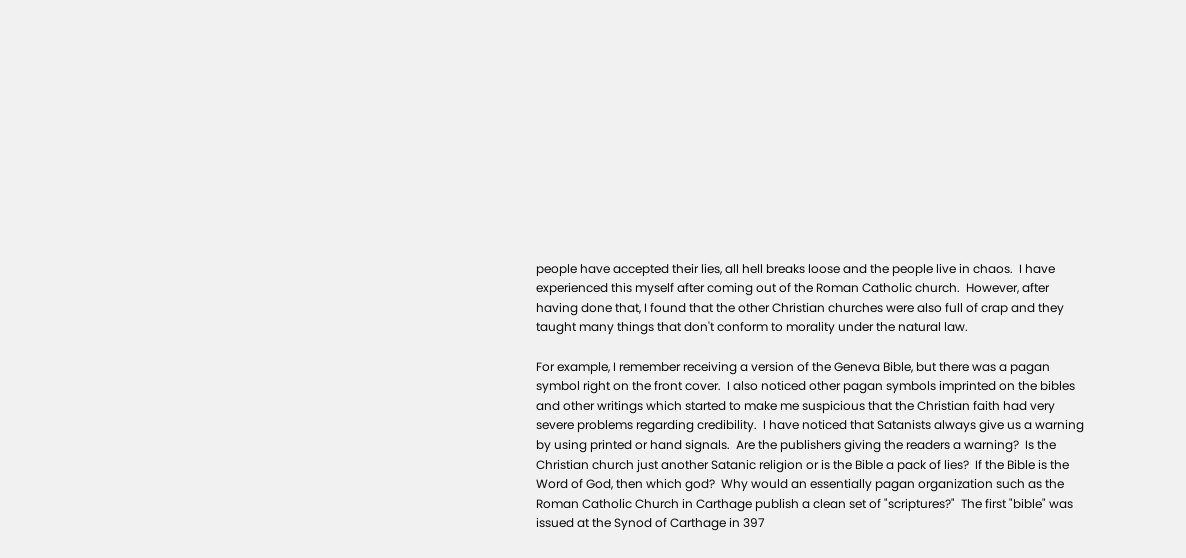people have accepted their lies, all hell breaks loose and the people live in chaos.  I have experienced this myself after coming out of the Roman Catholic church.  However, after having done that, I found that the other Christian churches were also full of crap and they taught many things that don't conform to morality under the natural law.

For example, I remember receiving a version of the Geneva Bible, but there was a pagan symbol right on the front cover.  I also noticed other pagan symbols imprinted on the bibles and other writings which started to make me suspicious that the Christian faith had very severe problems regarding credibility.  I have noticed that Satanists always give us a warning by using printed or hand signals.  Are the publishers giving the readers a warning?  Is the Christian church just another Satanic religion or is the Bible a pack of lies?  If the Bible is the Word of God, then which god?  Why would an essentially pagan organization such as the Roman Catholic Church in Carthage publish a clean set of "scriptures?"  The first "bible" was issued at the Synod of Carthage in 397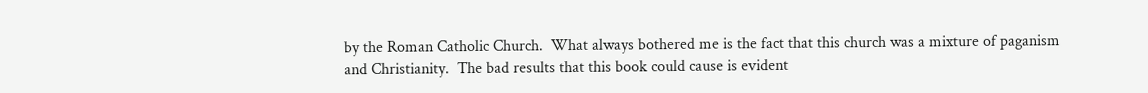by the Roman Catholic Church.  What always bothered me is the fact that this church was a mixture of paganism and Christianity.  The bad results that this book could cause is evident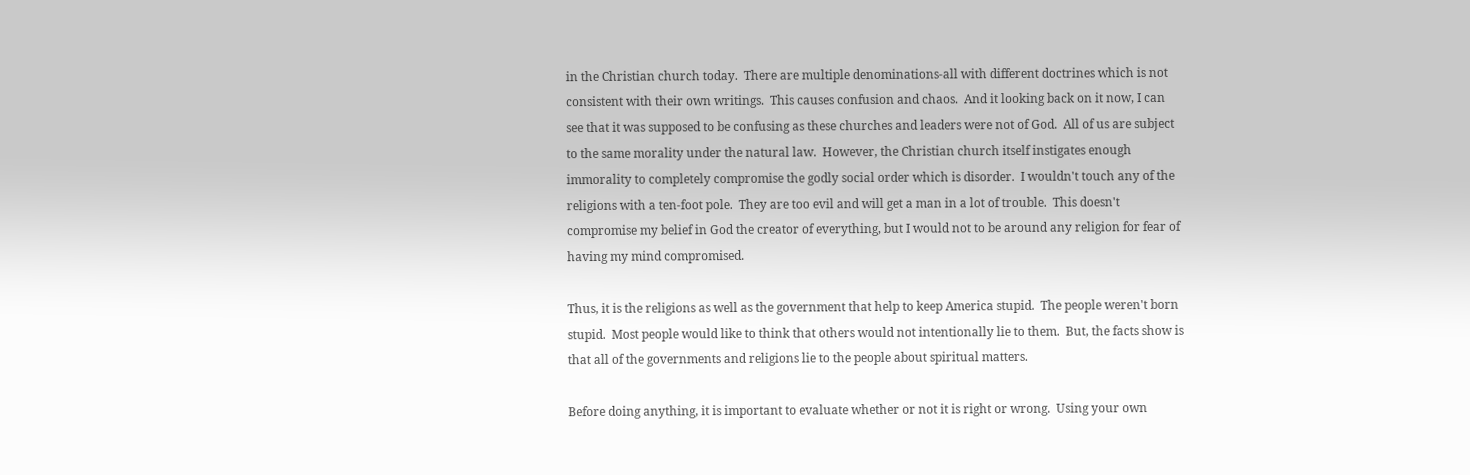in the Christian church today.  There are multiple denominations-all with different doctrines which is not consistent with their own writings.  This causes confusion and chaos.  And it looking back on it now, I can see that it was supposed to be confusing as these churches and leaders were not of God.  All of us are subject to the same morality under the natural law.  However, the Christian church itself instigates enough immorality to completely compromise the godly social order which is disorder.  I wouldn't touch any of the religions with a ten-foot pole.  They are too evil and will get a man in a lot of trouble.  This doesn't compromise my belief in God the creator of everything, but I would not to be around any religion for fear of having my mind compromised.

Thus, it is the religions as well as the government that help to keep America stupid.  The people weren't born stupid.  Most people would like to think that others would not intentionally lie to them.  But, the facts show is that all of the governments and religions lie to the people about spiritual matters.

Before doing anything, it is important to evaluate whether or not it is right or wrong.  Using your own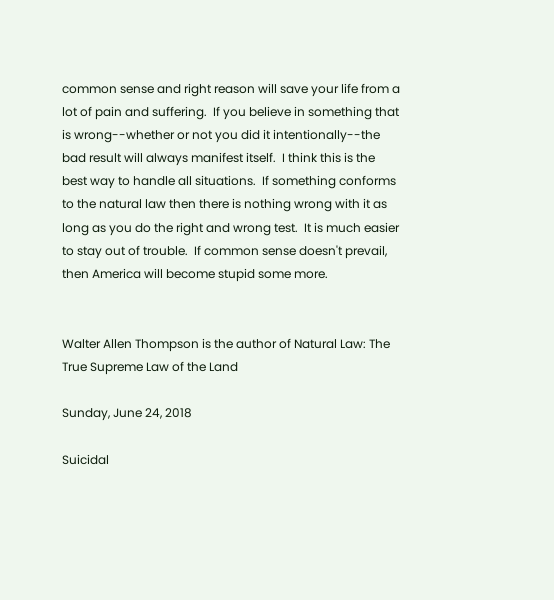common sense and right reason will save your life from a lot of pain and suffering.  If you believe in something that is wrong--whether or not you did it intentionally--the bad result will always manifest itself.  I think this is the best way to handle all situations.  If something conforms to the natural law then there is nothing wrong with it as long as you do the right and wrong test.  It is much easier to stay out of trouble.  If common sense doesn't prevail, then America will become stupid some more.


Walter Allen Thompson is the author of Natural Law: The True Supreme Law of the Land

Sunday, June 24, 2018

Suicidal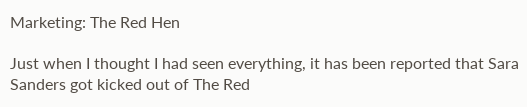Marketing: The Red Hen

Just when I thought I had seen everything, it has been reported that Sara Sanders got kicked out of The Red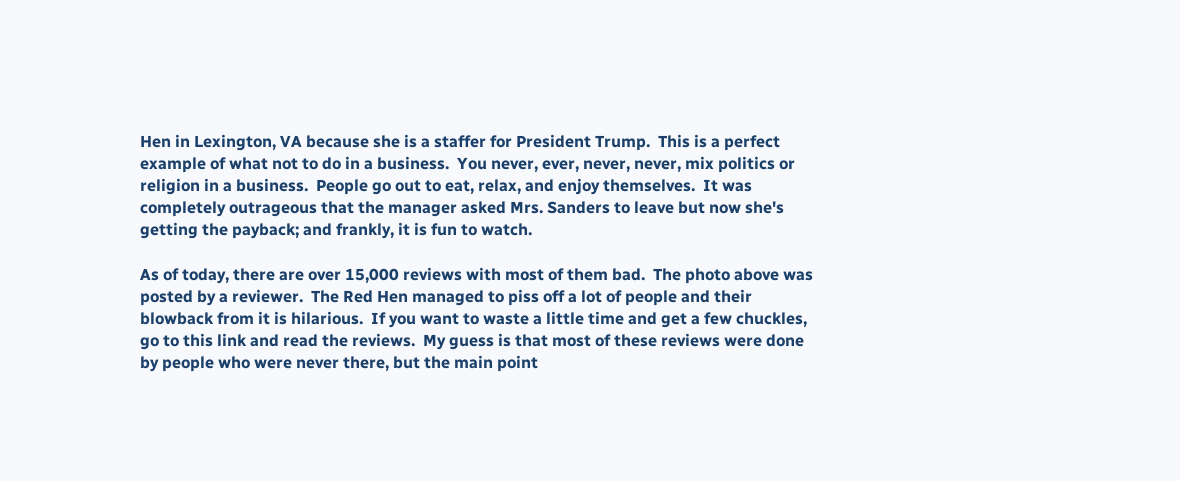Hen in Lexington, VA because she is a staffer for President Trump.  This is a perfect example of what not to do in a business.  You never, ever, never, never, mix politics or religion in a business.  People go out to eat, relax, and enjoy themselves.  It was completely outrageous that the manager asked Mrs. Sanders to leave but now she's getting the payback; and frankly, it is fun to watch.

As of today, there are over 15,000 reviews with most of them bad.  The photo above was posted by a reviewer.  The Red Hen managed to piss off a lot of people and their blowback from it is hilarious.  If you want to waste a little time and get a few chuckles, go to this link and read the reviews.  My guess is that most of these reviews were done by people who were never there, but the main point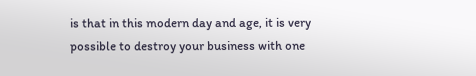is that in this modern day and age, it is very possible to destroy your business with one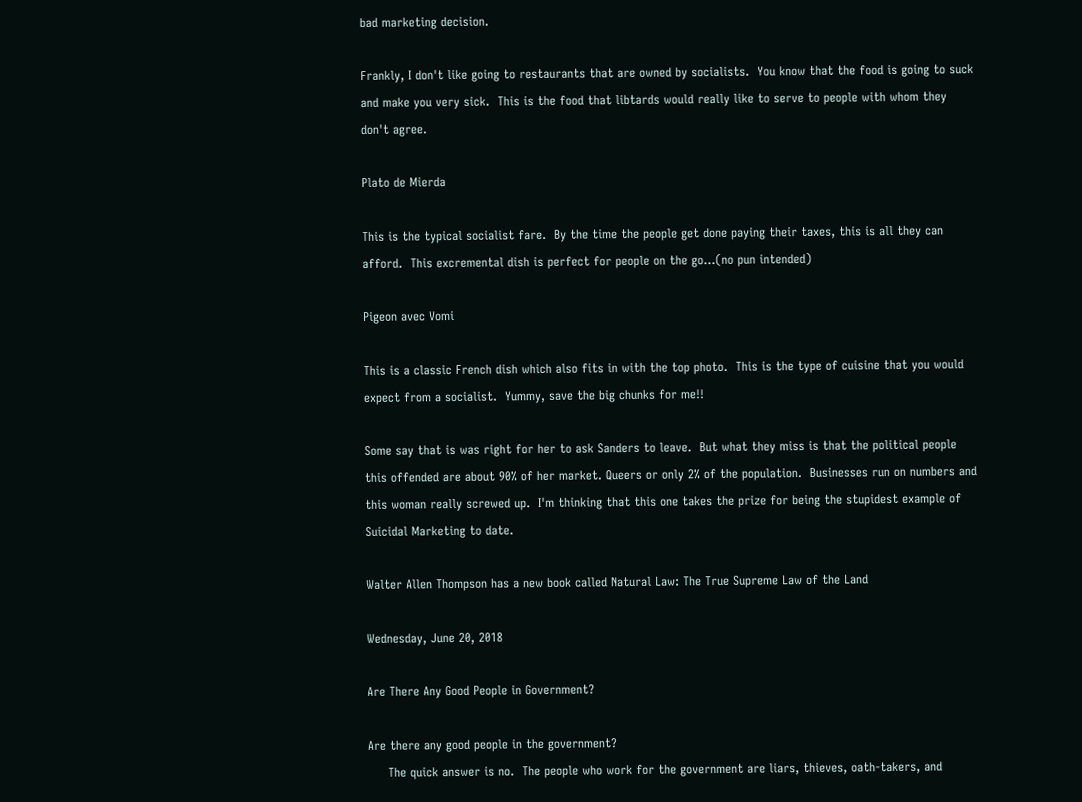bad marketing decision.

Frankly, I don't like going to restaurants that are owned by socialists.  You know that the food is going to suck and make you very sick.  This is the food that libtards would really like to serve to people with whom they don't agree.

Plato de Mierda

This is the typical socialist fare.  By the time the people get done paying their taxes, this is all they can afford.  This excremental dish is perfect for people on the go...(no pun intended)

Pigeon avec Vomi

This is a classic French dish which also fits in with the top photo.  This is the type of cuisine that you would expect from a socialist.  Yummy, save the big chunks for me!!

Some say that is was right for her to ask Sanders to leave.  But what they miss is that the political people this offended are about 90% of her market. Queers or only 2% of the population.  Businesses run on numbers and this woman really screwed up.  I'm thinking that this one takes the prize for being the stupidest example of Suicidal Marketing to date.

Walter Allen Thompson has a new book called Natural Law: The True Supreme Law of the Land

Wednesday, June 20, 2018

Are There Any Good People in Government?

Are there any good people in the government?
     The quick answer is no.  The people who work for the government are liars, thieves, oath-takers, and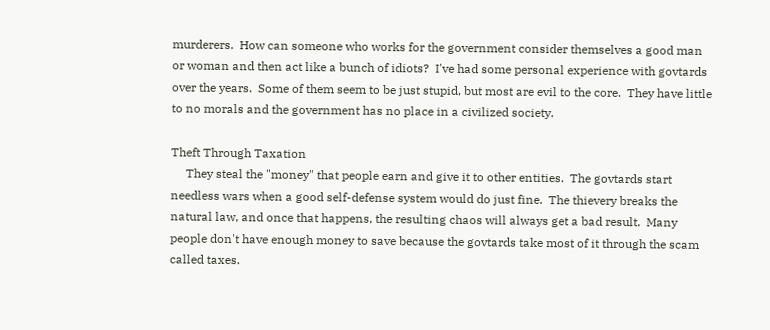murderers.  How can someone who works for the government consider themselves a good man or woman and then act like a bunch of idiots?  I've had some personal experience with govtards over the years.  Some of them seem to be just stupid, but most are evil to the core.  They have little to no morals and the government has no place in a civilized society.

Theft Through Taxation
     They steal the "money" that people earn and give it to other entities.  The govtards start needless wars when a good self-defense system would do just fine.  The thievery breaks the natural law, and once that happens, the resulting chaos will always get a bad result.  Many people don't have enough money to save because the govtards take most of it through the scam called taxes.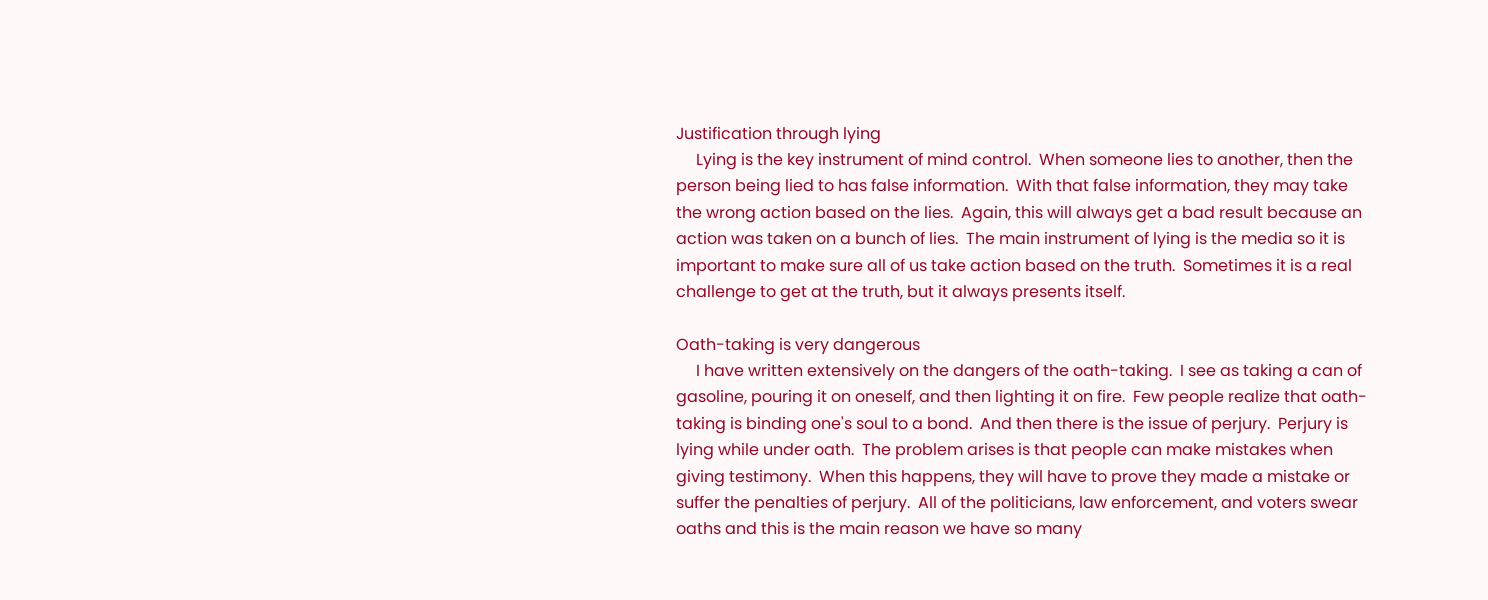Justification through lying
     Lying is the key instrument of mind control.  When someone lies to another, then the person being lied to has false information.  With that false information, they may take the wrong action based on the lies.  Again, this will always get a bad result because an action was taken on a bunch of lies.  The main instrument of lying is the media so it is important to make sure all of us take action based on the truth.  Sometimes it is a real challenge to get at the truth, but it always presents itself.

Oath-taking is very dangerous
     I have written extensively on the dangers of the oath-taking.  I see as taking a can of gasoline, pouring it on oneself, and then lighting it on fire.  Few people realize that oath-taking is binding one's soul to a bond.  And then there is the issue of perjury.  Perjury is lying while under oath.  The problem arises is that people can make mistakes when giving testimony.  When this happens, they will have to prove they made a mistake or suffer the penalties of perjury.  All of the politicians, law enforcement, and voters swear oaths and this is the main reason we have so many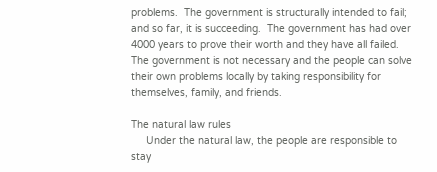problems.  The government is structurally intended to fail; and so far, it is succeeding.  The government has had over 4000 years to prove their worth and they have all failed.  The government is not necessary and the people can solve their own problems locally by taking responsibility for themselves, family, and friends.

The natural law rules
     Under the natural law, the people are responsible to stay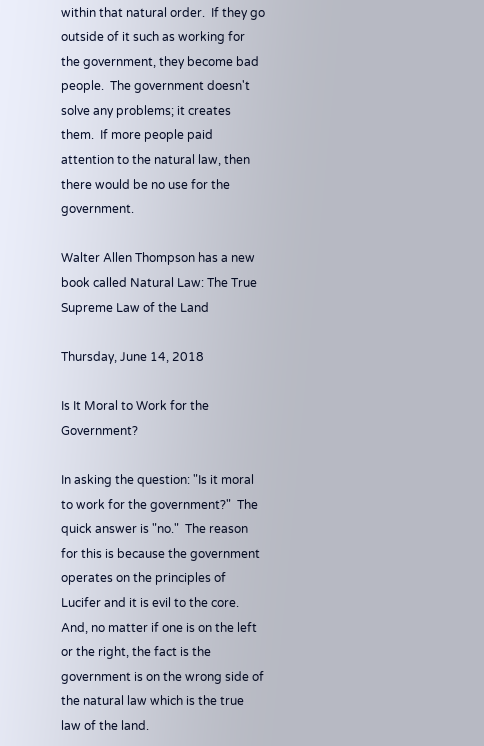within that natural order.  If they go outside of it such as working for the government, they become bad people.  The government doesn't solve any problems; it creates them.  If more people paid attention to the natural law, then there would be no use for the government.

Walter Allen Thompson has a new book called Natural Law: The True Supreme Law of the Land

Thursday, June 14, 2018

Is It Moral to Work for the Government?

In asking the question: "Is it moral to work for the government?"  The quick answer is "no."  The reason for this is because the government operates on the principles of Lucifer and it is evil to the core.  And, no matter if one is on the left or the right, the fact is the government is on the wrong side of the natural law which is the true law of the land.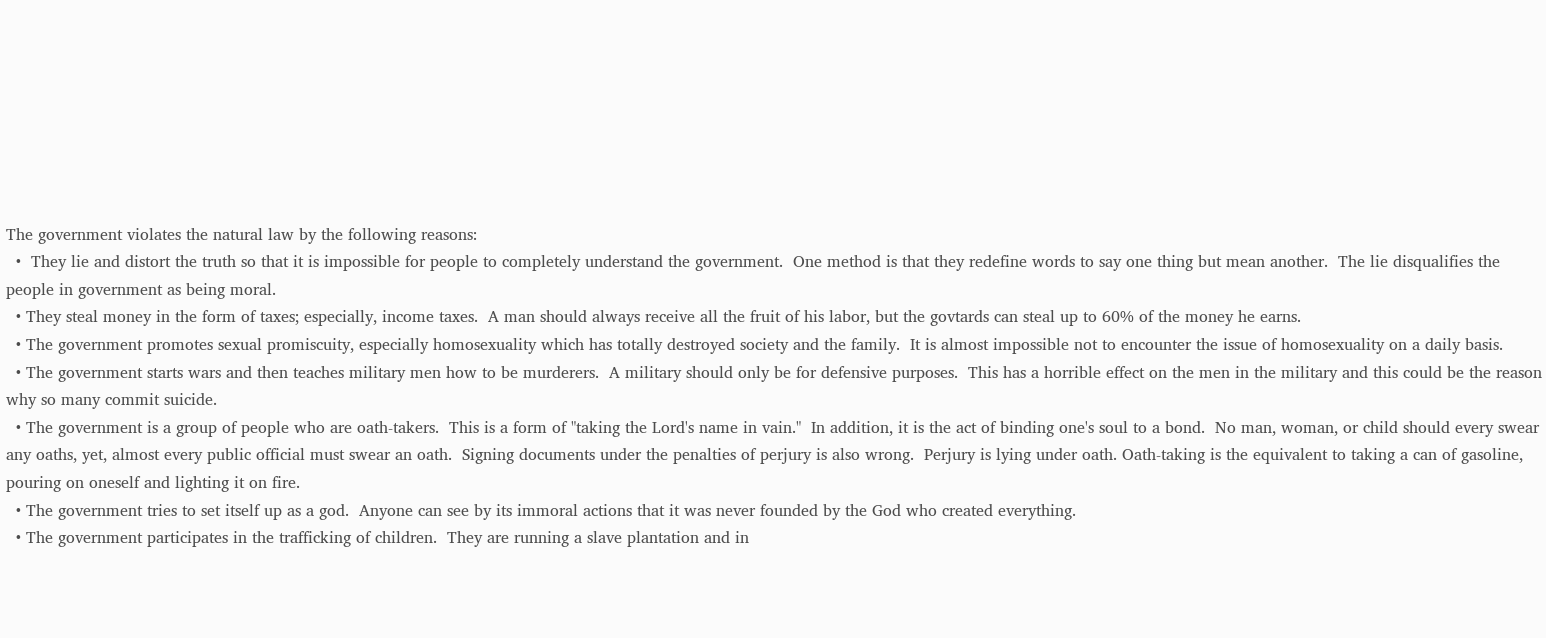The government violates the natural law by the following reasons:
  •  They lie and distort the truth so that it is impossible for people to completely understand the government.  One method is that they redefine words to say one thing but mean another.  The lie disqualifies the people in government as being moral.
  • They steal money in the form of taxes; especially, income taxes.  A man should always receive all the fruit of his labor, but the govtards can steal up to 60% of the money he earns.
  • The government promotes sexual promiscuity, especially homosexuality which has totally destroyed society and the family.  It is almost impossible not to encounter the issue of homosexuality on a daily basis.
  • The government starts wars and then teaches military men how to be murderers.  A military should only be for defensive purposes.  This has a horrible effect on the men in the military and this could be the reason why so many commit suicide.
  • The government is a group of people who are oath-takers.  This is a form of "taking the Lord's name in vain."  In addition, it is the act of binding one's soul to a bond.  No man, woman, or child should every swear any oaths, yet, almost every public official must swear an oath.  Signing documents under the penalties of perjury is also wrong.  Perjury is lying under oath. Oath-taking is the equivalent to taking a can of gasoline, pouring on oneself and lighting it on fire.
  • The government tries to set itself up as a god.  Anyone can see by its immoral actions that it was never founded by the God who created everything.
  • The government participates in the trafficking of children.  They are running a slave plantation and in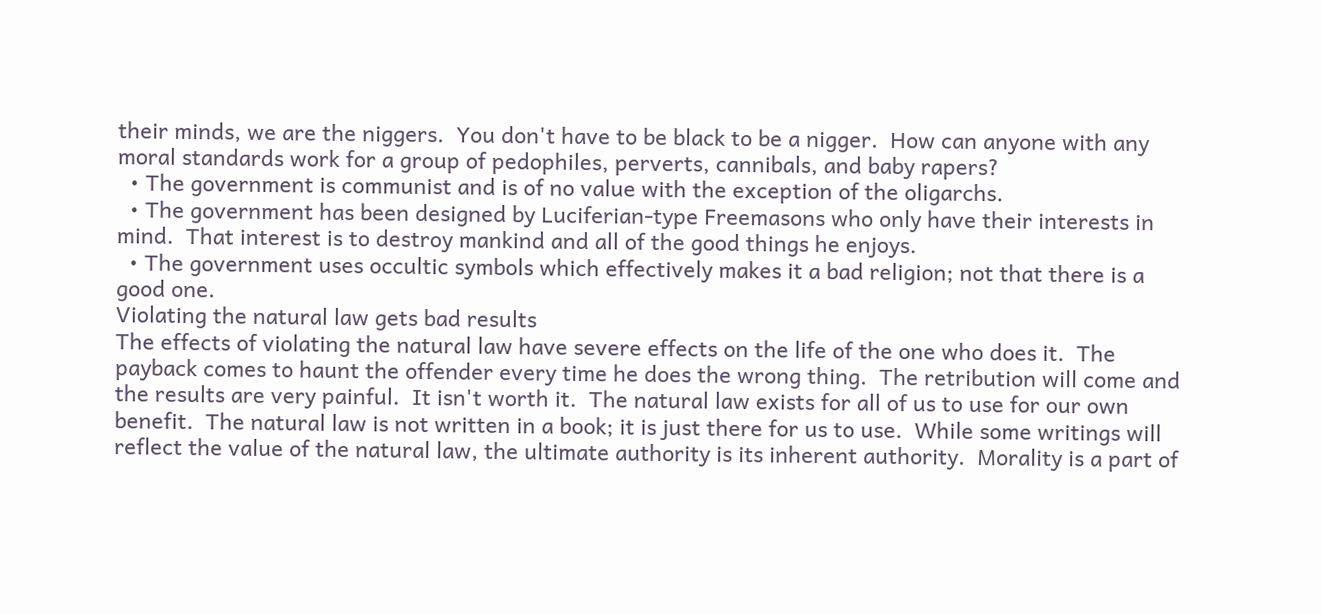their minds, we are the niggers.  You don't have to be black to be a nigger.  How can anyone with any moral standards work for a group of pedophiles, perverts, cannibals, and baby rapers?
  • The government is communist and is of no value with the exception of the oligarchs.
  • The government has been designed by Luciferian-type Freemasons who only have their interests in mind.  That interest is to destroy mankind and all of the good things he enjoys.
  • The government uses occultic symbols which effectively makes it a bad religion; not that there is a good one.
Violating the natural law gets bad results
The effects of violating the natural law have severe effects on the life of the one who does it.  The payback comes to haunt the offender every time he does the wrong thing.  The retribution will come and the results are very painful.  It isn't worth it.  The natural law exists for all of us to use for our own benefit.  The natural law is not written in a book; it is just there for us to use.  While some writings will reflect the value of the natural law, the ultimate authority is its inherent authority.  Morality is a part of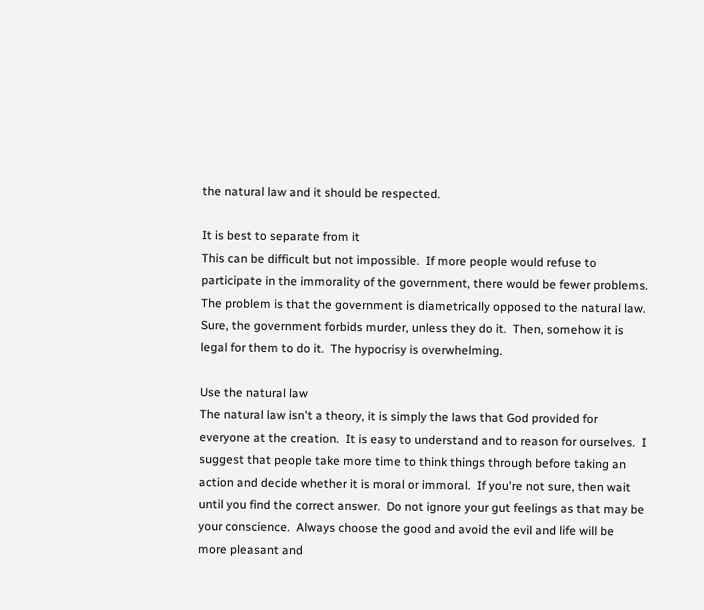the natural law and it should be respected.

It is best to separate from it
This can be difficult but not impossible.  If more people would refuse to participate in the immorality of the government, there would be fewer problems.  The problem is that the government is diametrically opposed to the natural law.  Sure, the government forbids murder, unless they do it.  Then, somehow it is legal for them to do it.  The hypocrisy is overwhelming.

Use the natural law
The natural law isn't a theory, it is simply the laws that God provided for everyone at the creation.  It is easy to understand and to reason for ourselves.  I suggest that people take more time to think things through before taking an action and decide whether it is moral or immoral.  If you're not sure, then wait until you find the correct answer.  Do not ignore your gut feelings as that may be your conscience.  Always choose the good and avoid the evil and life will be more pleasant and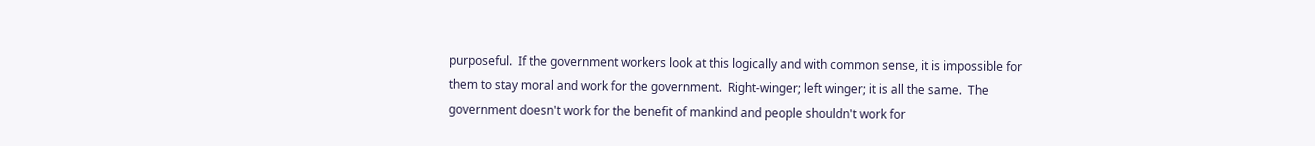purposeful.  If the government workers look at this logically and with common sense, it is impossible for them to stay moral and work for the government.  Right-winger; left winger; it is all the same.  The government doesn't work for the benefit of mankind and people shouldn't work for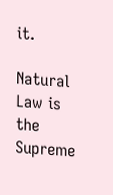it.

Natural Law is the Supreme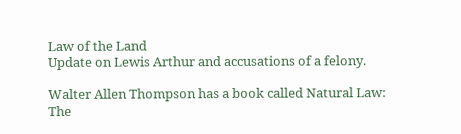Law of the Land
Update on Lewis Arthur and accusations of a felony.

Walter Allen Thompson has a book called Natural Law: The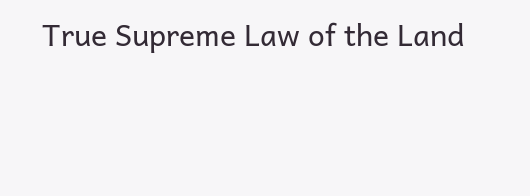True Supreme Law of the Land